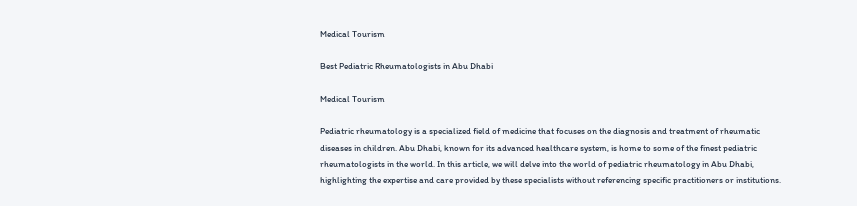Medical Tourism

Best Pediatric Rheumatologists in Abu Dhabi

Medical Tourism

Pediatric rheumatology is a specialized field of medicine that focuses on the diagnosis and treatment of rheumatic diseases in children. Abu Dhabi, known for its advanced healthcare system, is home to some of the finest pediatric rheumatologists in the world. In this article, we will delve into the world of pediatric rheumatology in Abu Dhabi, highlighting the expertise and care provided by these specialists without referencing specific practitioners or institutions.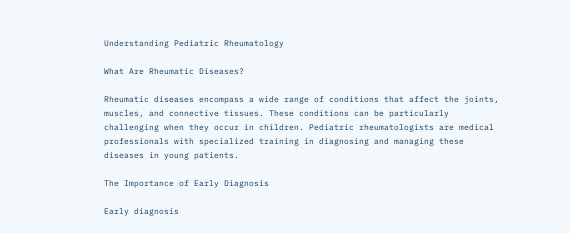Understanding Pediatric Rheumatology

What Are Rheumatic Diseases?

Rheumatic diseases encompass a wide range of conditions that affect the joints, muscles, and connective tissues. These conditions can be particularly challenging when they occur in children. Pediatric rheumatologists are medical professionals with specialized training in diagnosing and managing these diseases in young patients.

The Importance of Early Diagnosis

Early diagnosis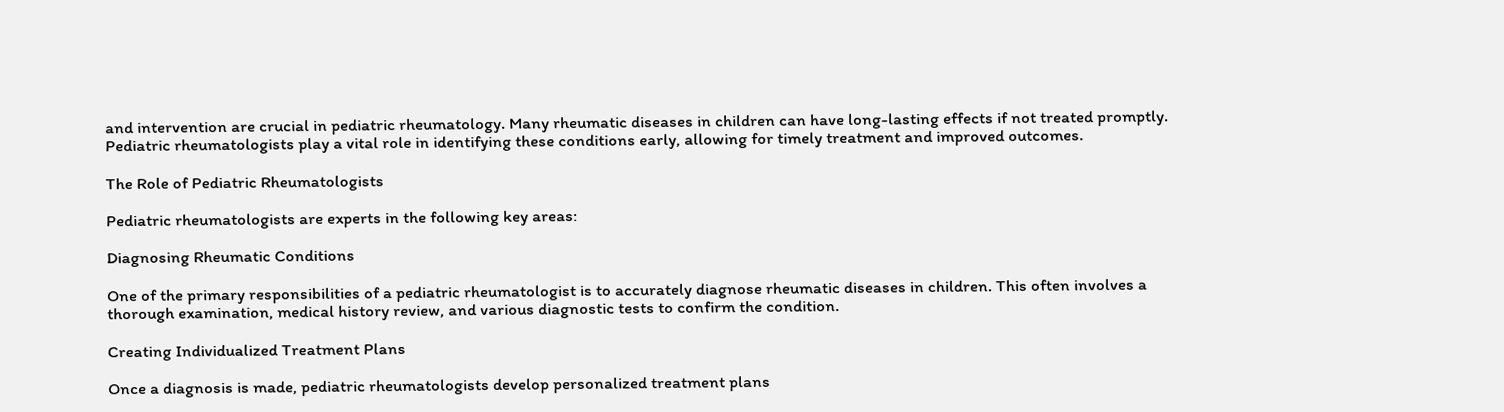and intervention are crucial in pediatric rheumatology. Many rheumatic diseases in children can have long-lasting effects if not treated promptly. Pediatric rheumatologists play a vital role in identifying these conditions early, allowing for timely treatment and improved outcomes.

The Role of Pediatric Rheumatologists

Pediatric rheumatologists are experts in the following key areas:

Diagnosing Rheumatic Conditions

One of the primary responsibilities of a pediatric rheumatologist is to accurately diagnose rheumatic diseases in children. This often involves a thorough examination, medical history review, and various diagnostic tests to confirm the condition.

Creating Individualized Treatment Plans

Once a diagnosis is made, pediatric rheumatologists develop personalized treatment plans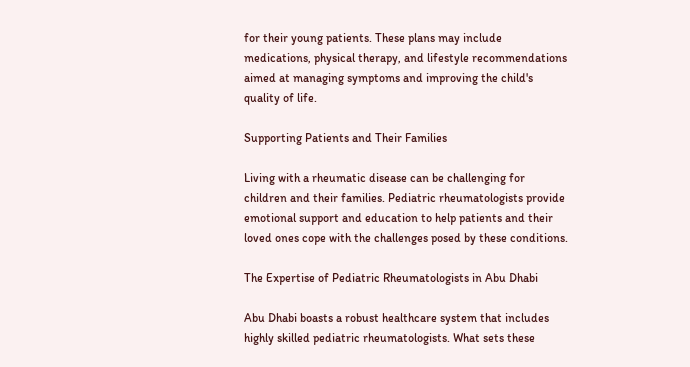for their young patients. These plans may include medications, physical therapy, and lifestyle recommendations aimed at managing symptoms and improving the child's quality of life.

Supporting Patients and Their Families

Living with a rheumatic disease can be challenging for children and their families. Pediatric rheumatologists provide emotional support and education to help patients and their loved ones cope with the challenges posed by these conditions.

The Expertise of Pediatric Rheumatologists in Abu Dhabi

Abu Dhabi boasts a robust healthcare system that includes highly skilled pediatric rheumatologists. What sets these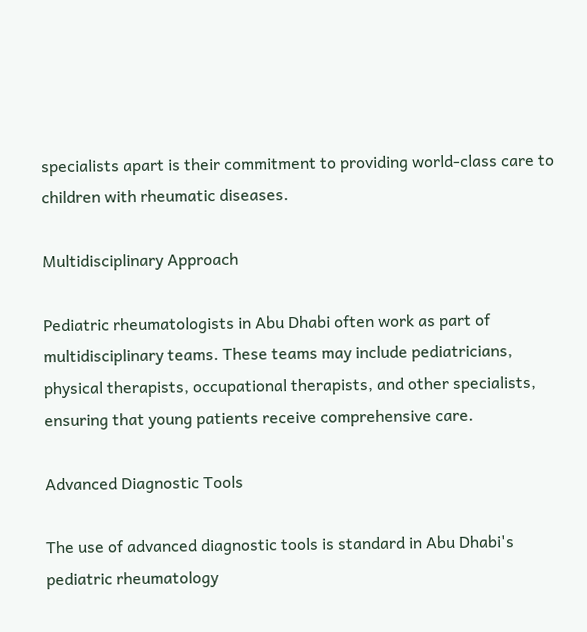specialists apart is their commitment to providing world-class care to children with rheumatic diseases.

Multidisciplinary Approach

Pediatric rheumatologists in Abu Dhabi often work as part of multidisciplinary teams. These teams may include pediatricians, physical therapists, occupational therapists, and other specialists, ensuring that young patients receive comprehensive care.

Advanced Diagnostic Tools

The use of advanced diagnostic tools is standard in Abu Dhabi's pediatric rheumatology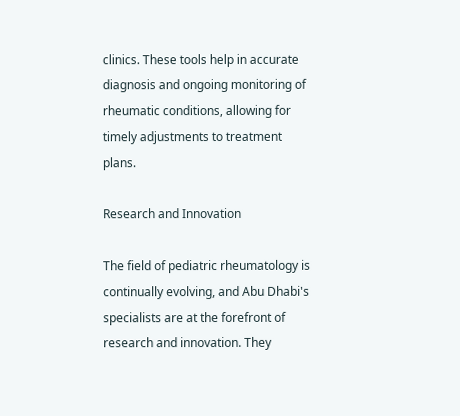clinics. These tools help in accurate diagnosis and ongoing monitoring of rheumatic conditions, allowing for timely adjustments to treatment plans.

Research and Innovation

The field of pediatric rheumatology is continually evolving, and Abu Dhabi's specialists are at the forefront of research and innovation. They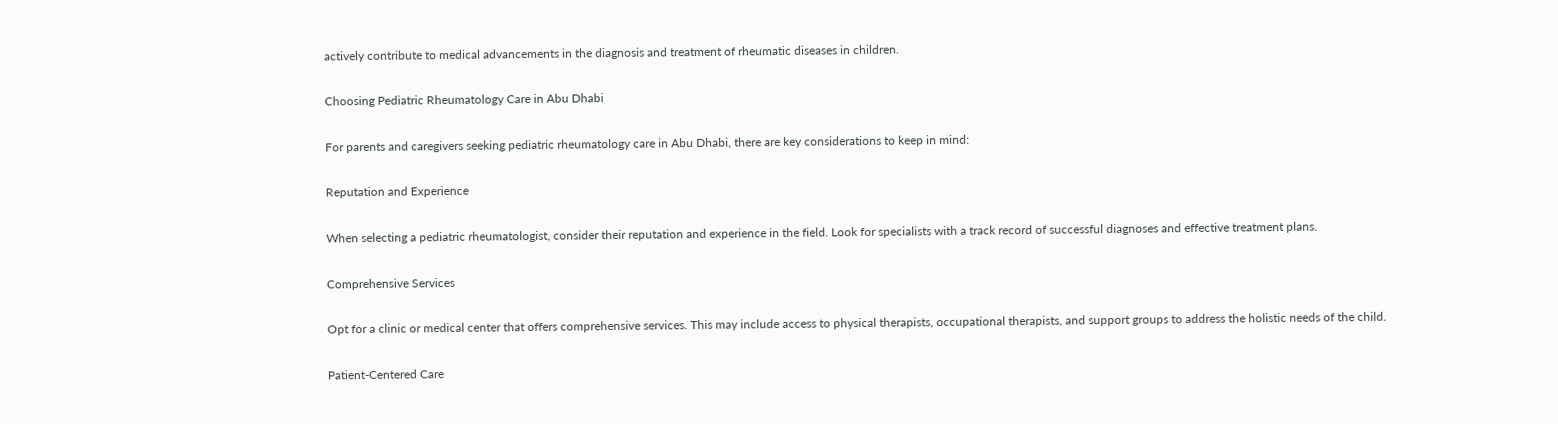actively contribute to medical advancements in the diagnosis and treatment of rheumatic diseases in children.

Choosing Pediatric Rheumatology Care in Abu Dhabi

For parents and caregivers seeking pediatric rheumatology care in Abu Dhabi, there are key considerations to keep in mind:

Reputation and Experience

When selecting a pediatric rheumatologist, consider their reputation and experience in the field. Look for specialists with a track record of successful diagnoses and effective treatment plans.

Comprehensive Services

Opt for a clinic or medical center that offers comprehensive services. This may include access to physical therapists, occupational therapists, and support groups to address the holistic needs of the child.

Patient-Centered Care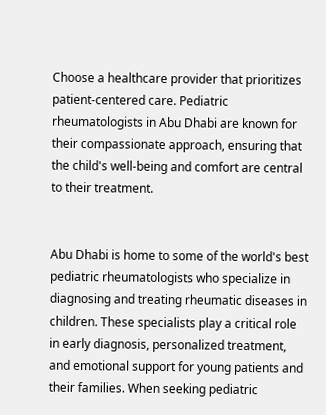Choose a healthcare provider that prioritizes patient-centered care. Pediatric rheumatologists in Abu Dhabi are known for their compassionate approach, ensuring that the child's well-being and comfort are central to their treatment.


Abu Dhabi is home to some of the world's best pediatric rheumatologists who specialize in diagnosing and treating rheumatic diseases in children. These specialists play a critical role in early diagnosis, personalized treatment, and emotional support for young patients and their families. When seeking pediatric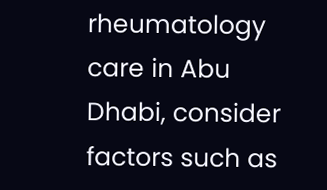rheumatology care in Abu Dhabi, consider factors such as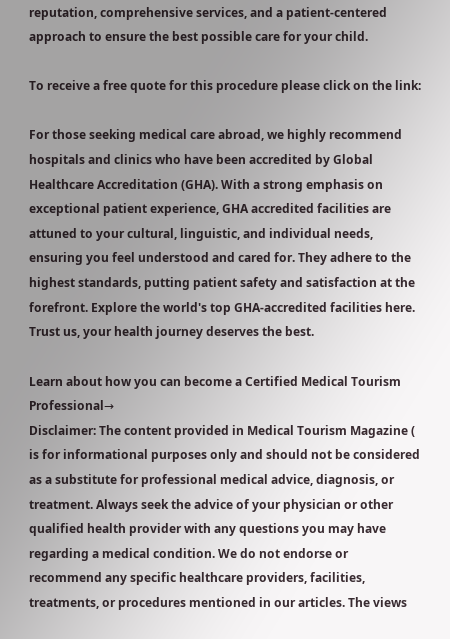reputation, comprehensive services, and a patient-centered approach to ensure the best possible care for your child.

To receive a free quote for this procedure please click on the link:

For those seeking medical care abroad, we highly recommend hospitals and clinics who have been accredited by Global Healthcare Accreditation (GHA). With a strong emphasis on exceptional patient experience, GHA accredited facilities are attuned to your cultural, linguistic, and individual needs, ensuring you feel understood and cared for. They adhere to the highest standards, putting patient safety and satisfaction at the forefront. Explore the world's top GHA-accredited facilities here. Trust us, your health journey deserves the best.

Learn about how you can become a Certified Medical Tourism Professional→
Disclaimer: The content provided in Medical Tourism Magazine ( is for informational purposes only and should not be considered as a substitute for professional medical advice, diagnosis, or treatment. Always seek the advice of your physician or other qualified health provider with any questions you may have regarding a medical condition. We do not endorse or recommend any specific healthcare providers, facilities, treatments, or procedures mentioned in our articles. The views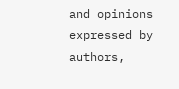and opinions expressed by authors,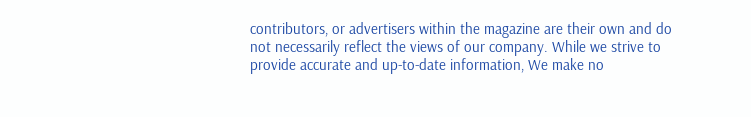contributors, or advertisers within the magazine are their own and do not necessarily reflect the views of our company. While we strive to provide accurate and up-to-date information, We make no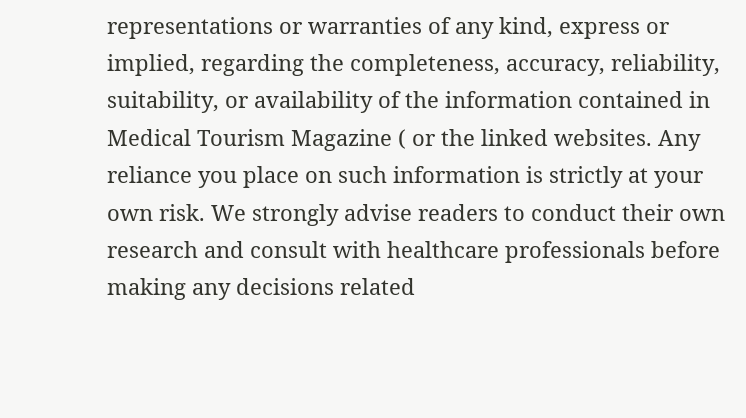representations or warranties of any kind, express or implied, regarding the completeness, accuracy, reliability, suitability, or availability of the information contained in Medical Tourism Magazine ( or the linked websites. Any reliance you place on such information is strictly at your own risk. We strongly advise readers to conduct their own research and consult with healthcare professionals before making any decisions related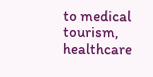to medical tourism, healthcare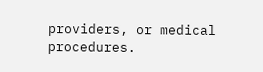providers, or medical procedures.